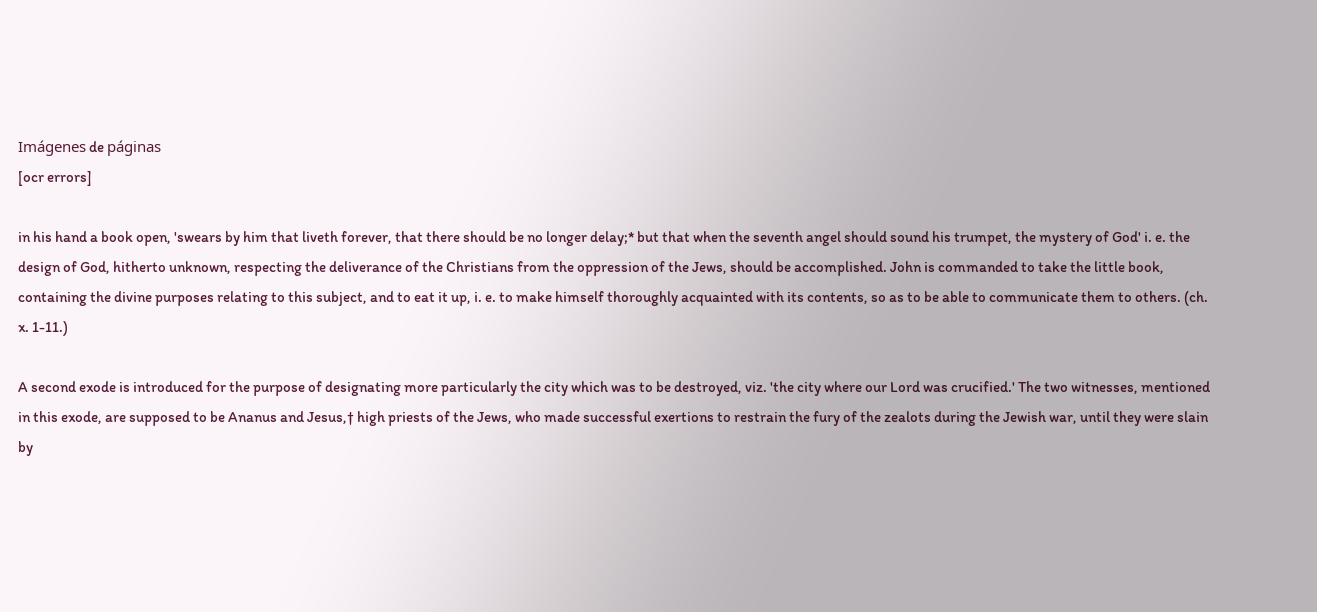Imágenes de páginas
[ocr errors]

in his hand a book open, 'swears by him that liveth forever, that there should be no longer delay;* but that when the seventh angel should sound his trumpet, the mystery of God' i. e. the design of God, hitherto unknown, respecting the deliverance of the Christians from the oppression of the Jews, should be accomplished. John is commanded to take the little book, containing the divine purposes relating to this subject, and to eat it up, i. e. to make himself thoroughly acquainted with its contents, so as to be able to communicate them to others. (ch. x. 1-11.)

A second exode is introduced for the purpose of designating more particularly the city which was to be destroyed, viz. 'the city where our Lord was crucified.' The two witnesses, mentioned in this exode, are supposed to be Ananus and Jesus,† high priests of the Jews, who made successful exertions to restrain the fury of the zealots during the Jewish war, until they were slain by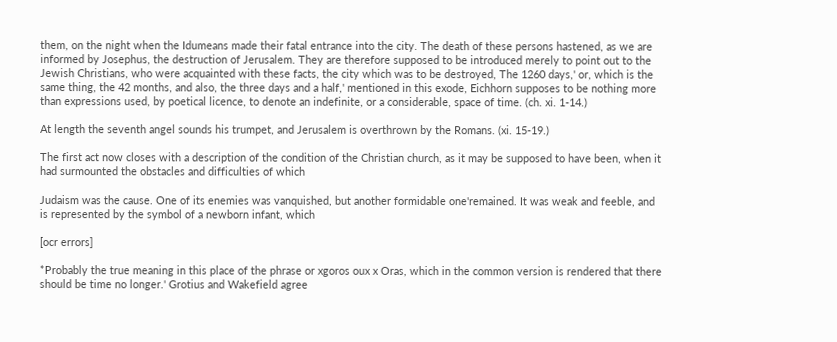them, on the night when the Idumeans made their fatal entrance into the city. The death of these persons hastened, as we are informed by Josephus, the destruction of Jerusalem. They are therefore supposed to be introduced merely to point out to the Jewish Christians, who were acquainted with these facts, the city which was to be destroyed, The 1260 days,' or, which is the same thing, the 42 months, and also, the three days and a half,' mentioned in this exode, Eichhorn supposes to be nothing more than expressions used, by poetical licence, to denote an indefinite, or a considerable, space of time. (ch. xi. 1-14.)

At length the seventh angel sounds his trumpet, and Jerusalem is overthrown by the Romans. (xi. 15-19.)

The first act now closes with a description of the condition of the Christian church, as it may be supposed to have been, when it had surmounted the obstacles and difficulties of which

Judaism was the cause. One of its enemies was vanquished, but another formidable one'remained. It was weak and feeble, and is represented by the symbol of a newborn infant, which

[ocr errors]

*Probably the true meaning in this place of the phrase or xgoros oux x Oras, which in the common version is rendered that there should be time no longer.' Grotius and Wakefield agree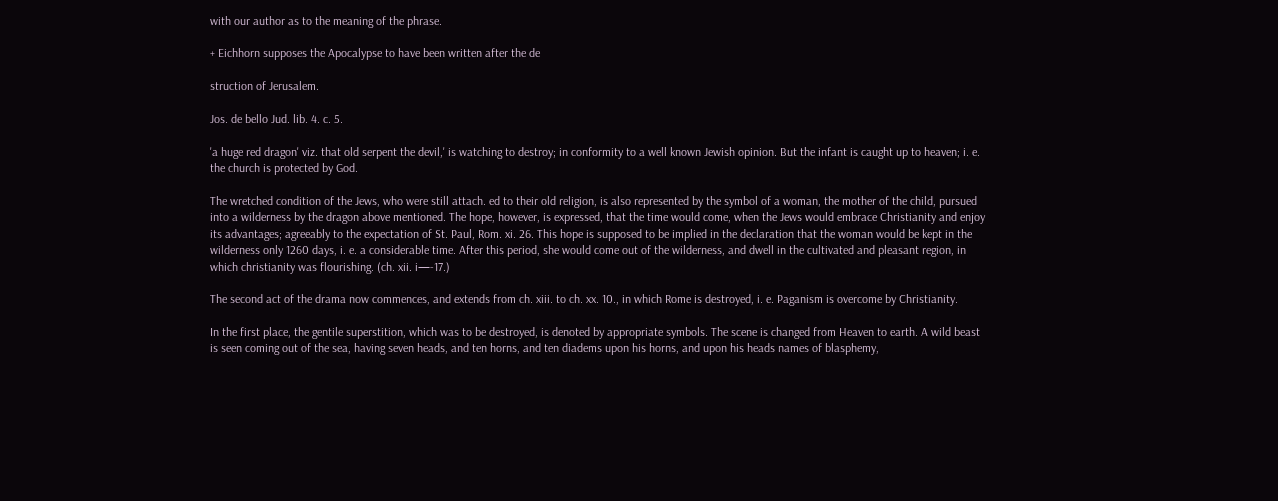with our author as to the meaning of the phrase.

+ Eichhorn supposes the Apocalypse to have been written after the de

struction of Jerusalem.

Jos. de bello Jud. lib. 4. c. 5.

'a huge red dragon' viz. that old serpent the devil,' is watching to destroy; in conformity to a well known Jewish opinion. But the infant is caught up to heaven; i. e. the church is protected by God.

The wretched condition of the Jews, who were still attach. ed to their old religion, is also represented by the symbol of a woman, the mother of the child, pursued into a wilderness by the dragon above mentioned. The hope, however, is expressed, that the time would come, when the Jews would embrace Christianity and enjoy its advantages; agreeably to the expectation of St. Paul, Rom. xi. 26. This hope is supposed to be implied in the declaration that the woman would be kept in the wilderness only 1260 days, i. e. a considerable time. After this period, she would come out of the wilderness, and dwell in the cultivated and pleasant region, in which christianity was flourishing. (ch. xii. i—-17.)

The second act of the drama now commences, and extends from ch. xiii. to ch. xx. 10., in which Rome is destroyed, i. e. Paganism is overcome by Christianity.

In the first place, the gentile superstition, which was to be destroyed, is denoted by appropriate symbols. The scene is changed from Heaven to earth. A wild beast is seen coming out of the sea, having seven heads, and ten horns, and ten diadems upon his horns, and upon his heads names of blasphemy,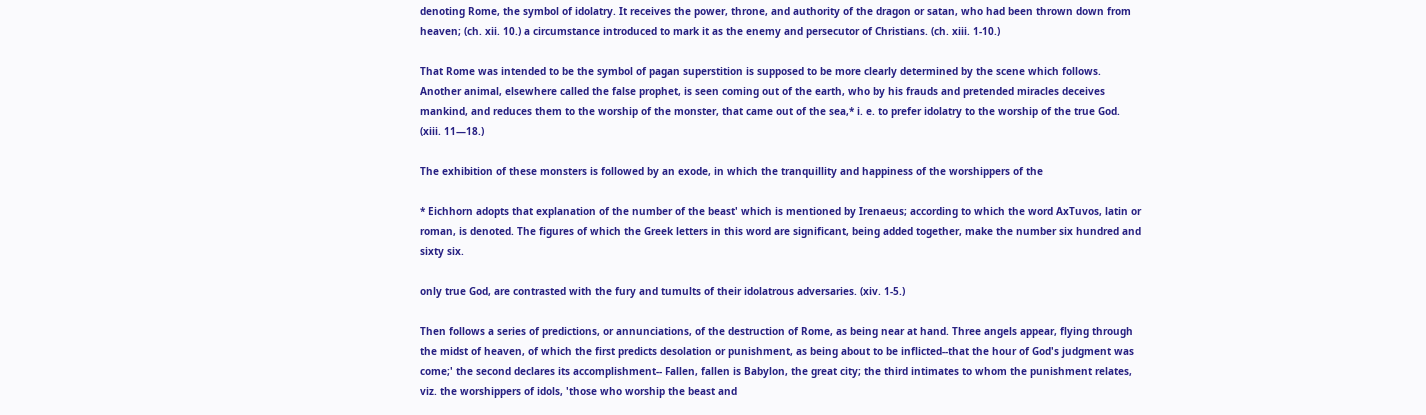denoting Rome, the symbol of idolatry. It receives the power, throne, and authority of the dragon or satan, who had been thrown down from heaven; (ch. xii. 10.) a circumstance introduced to mark it as the enemy and persecutor of Christians. (ch. xiii. 1-10.)

That Rome was intended to be the symbol of pagan superstition is supposed to be more clearly determined by the scene which follows. Another animal, elsewhere called the false prophet, is seen coming out of the earth, who by his frauds and pretended miracles deceives mankind, and reduces them to the worship of the monster, that came out of the sea,* i. e. to prefer idolatry to the worship of the true God. (xiii. 11—18.)

The exhibition of these monsters is followed by an exode, in which the tranquillity and happiness of the worshippers of the

* Eichhorn adopts that explanation of the number of the beast' which is mentioned by Irenaeus; according to which the word AxTuvos, latin or roman, is denoted. The figures of which the Greek letters in this word are significant, being added together, make the number six hundred and sixty six.

only true God, are contrasted with the fury and tumults of their idolatrous adversaries. (xiv. 1-5.)

Then follows a series of predictions, or annunciations, of the destruction of Rome, as being near at hand. Three angels appear, flying through the midst of heaven, of which the first predicts desolation or punishment, as being about to be inflicted--that the hour of God's judgment was come;' the second declares its accomplishment-- Fallen, fallen is Babylon, the great city; the third intimates to whom the punishment relates, viz. the worshippers of idols, 'those who worship the beast and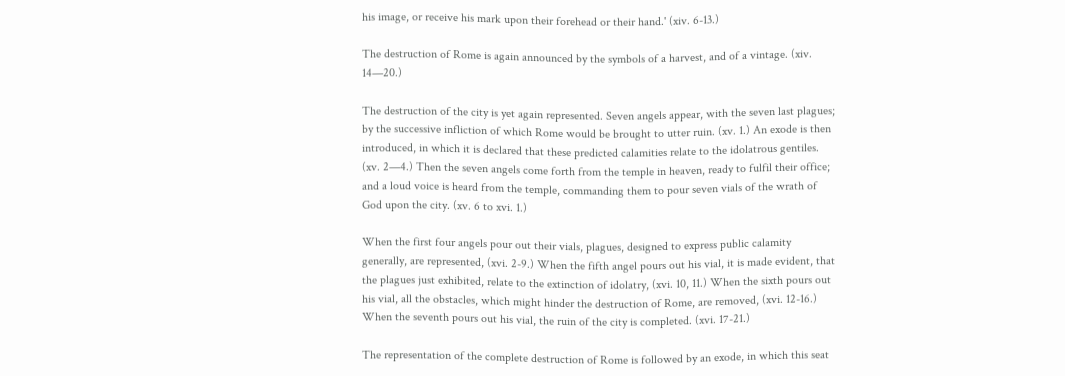his image, or receive his mark upon their forehead or their hand.' (xiv. 6-13.)

The destruction of Rome is again announced by the symbols of a harvest, and of a vintage. (xiv. 14—20.)

The destruction of the city is yet again represented. Seven angels appear, with the seven last plagues; by the successive infliction of which Rome would be brought to utter ruin. (xv. 1.) An exode is then introduced, in which it is declared that these predicted calamities relate to the idolatrous gentiles. (xv. 2—4.) Then the seven angels come forth from the temple in heaven, ready to fulfil their office; and a loud voice is heard from the temple, commanding them to pour seven vials of the wrath of God upon the city. (xv. 6 to xvi. 1.)

When the first four angels pour out their vials, plagues, designed to express public calamity generally, are represented, (xvi. 2-9.) When the fifth angel pours out his vial, it is made evident, that the plagues just exhibited, relate to the extinction of idolatry, (xvi. 10, 11.) When the sixth pours out his vial, all the obstacles, which might hinder the destruction of Rome, are removed, (xvi. 12-16.) When the seventh pours out his vial, the ruin of the city is completed. (xvi. 17-21.)

The representation of the complete destruction of Rome is followed by an exode, in which this seat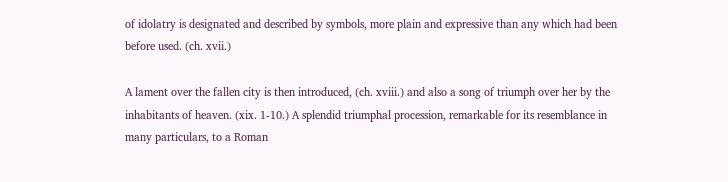of idolatry is designated and described by symbols, more plain and expressive than any which had been before used. (ch. xvii.)

A lament over the fallen city is then introduced, (ch. xviii.) and also a song of triumph over her by the inhabitants of heaven. (xix. 1-10.) A splendid triumphal procession, remarkable for its resemblance in many particulars, to a Roman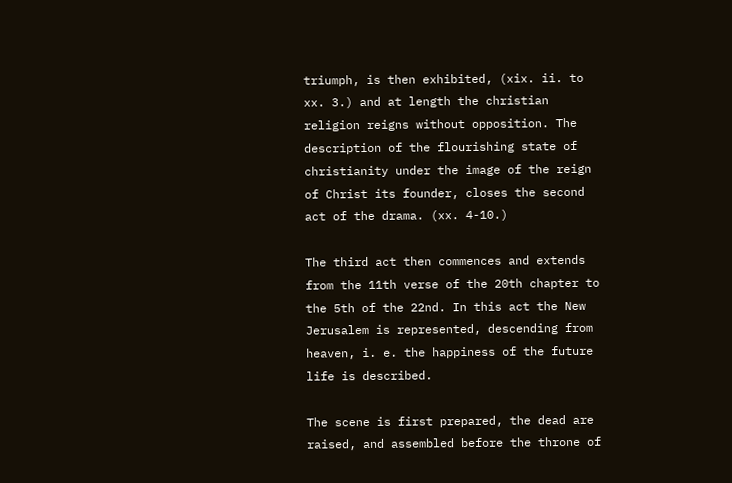triumph, is then exhibited, (xix. ii. to xx. 3.) and at length the christian religion reigns without opposition. The description of the flourishing state of christianity under the image of the reign of Christ its founder, closes the second act of the drama. (xx. 4-10.)

The third act then commences and extends from the 11th verse of the 20th chapter to the 5th of the 22nd. In this act the New Jerusalem is represented, descending from heaven, i. e. the happiness of the future life is described.

The scene is first prepared, the dead are raised, and assembled before the throne of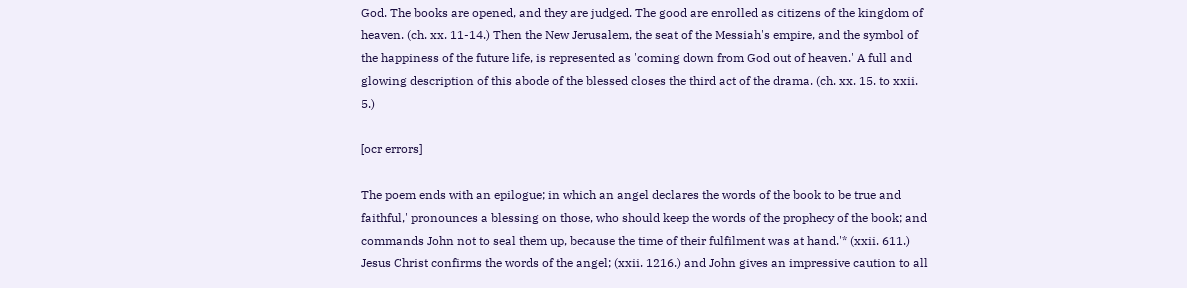God. The books are opened, and they are judged. The good are enrolled as citizens of the kingdom of heaven. (ch. xx. 11-14.) Then the New Jerusalem, the seat of the Messiah's empire, and the symbol of the happiness of the future life, is represented as 'coming down from God out of heaven.' A full and glowing description of this abode of the blessed closes the third act of the drama. (ch. xx. 15. to xxii. 5.)

[ocr errors]

The poem ends with an epilogue; in which an angel declares the words of the book to be true and faithful,' pronounces a blessing on those, who should keep the words of the prophecy of the book; and commands John not to seal them up, because the time of their fulfilment was at hand.'* (xxii. 611.) Jesus Christ confirms the words of the angel; (xxii. 1216.) and John gives an impressive caution to all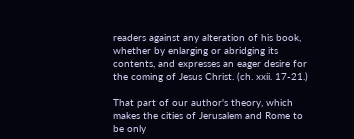readers against any alteration of his book, whether by enlarging or abridging its contents, and expresses an eager desire for the coming of Jesus Christ. (ch. xxii. 17-21.)

That part of our author's theory, which makes the cities of Jerusalem and Rome to be only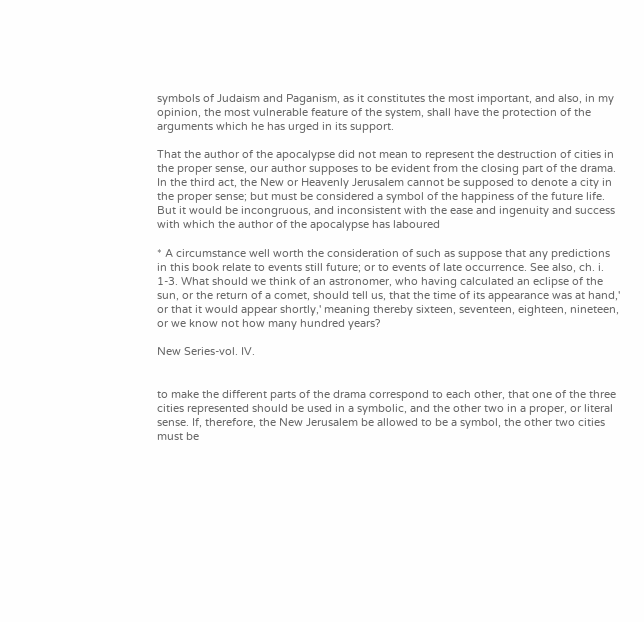symbols of Judaism and Paganism, as it constitutes the most important, and also, in my opinion, the most vulnerable feature of the system, shall have the protection of the arguments which he has urged in its support.

That the author of the apocalypse did not mean to represent the destruction of cities in the proper sense, our author supposes to be evident from the closing part of the drama. In the third act, the New or Heavenly Jerusalem cannot be supposed to denote a city in the proper sense; but must be considered a symbol of the happiness of the future life. But it would be incongruous, and inconsistent with the ease and ingenuity and success with which the author of the apocalypse has laboured

* A circumstance well worth the consideration of such as suppose that any predictions in this book relate to events still future; or to events of late occurrence. See also, ch. i. 1-3. What should we think of an astronomer, who having calculated an eclipse of the sun, or the return of a comet, should tell us, that the time of its appearance was at hand,' or that it would appear shortly,' meaning thereby sixteen, seventeen, eighteen, nineteen, or we know not how many hundred years?

New Series-vol. IV.


to make the different parts of the drama correspond to each other, that one of the three cities represented should be used in a symbolic, and the other two in a proper, or literal sense. If, therefore, the New Jerusalem be allowed to be a symbol, the other two cities must be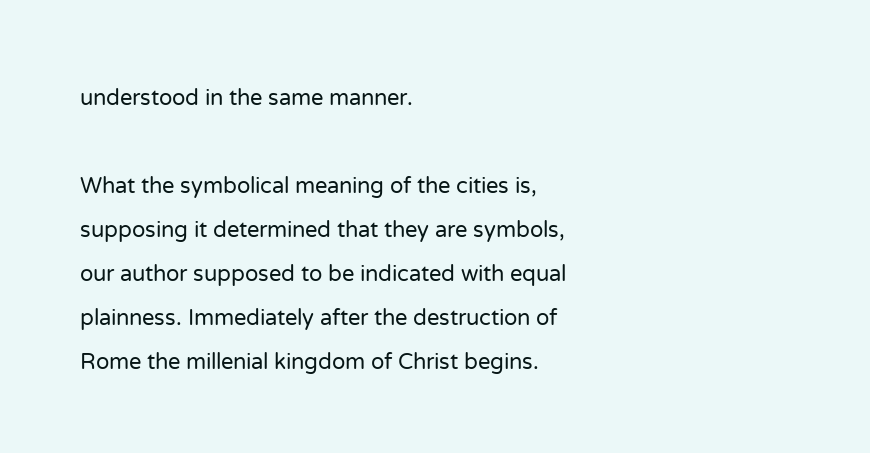understood in the same manner.

What the symbolical meaning of the cities is, supposing it determined that they are symbols, our author supposed to be indicated with equal plainness. Immediately after the destruction of Rome the millenial kingdom of Christ begins.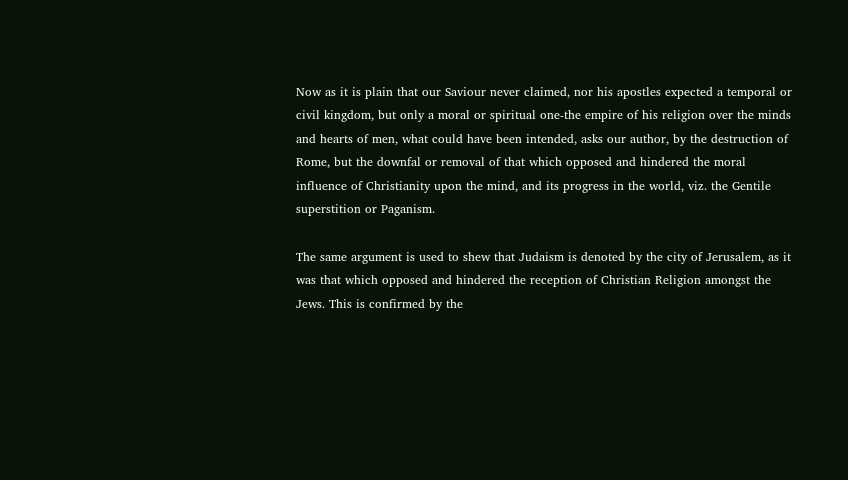Now as it is plain that our Saviour never claimed, nor his apostles expected a temporal or civil kingdom, but only a moral or spiritual one-the empire of his religion over the minds and hearts of men, what could have been intended, asks our author, by the destruction of Rome, but the downfal or removal of that which opposed and hindered the moral influence of Christianity upon the mind, and its progress in the world, viz. the Gentile superstition or Paganism.

The same argument is used to shew that Judaism is denoted by the city of Jerusalem, as it was that which opposed and hindered the reception of Christian Religion amongst the Jews. This is confirmed by the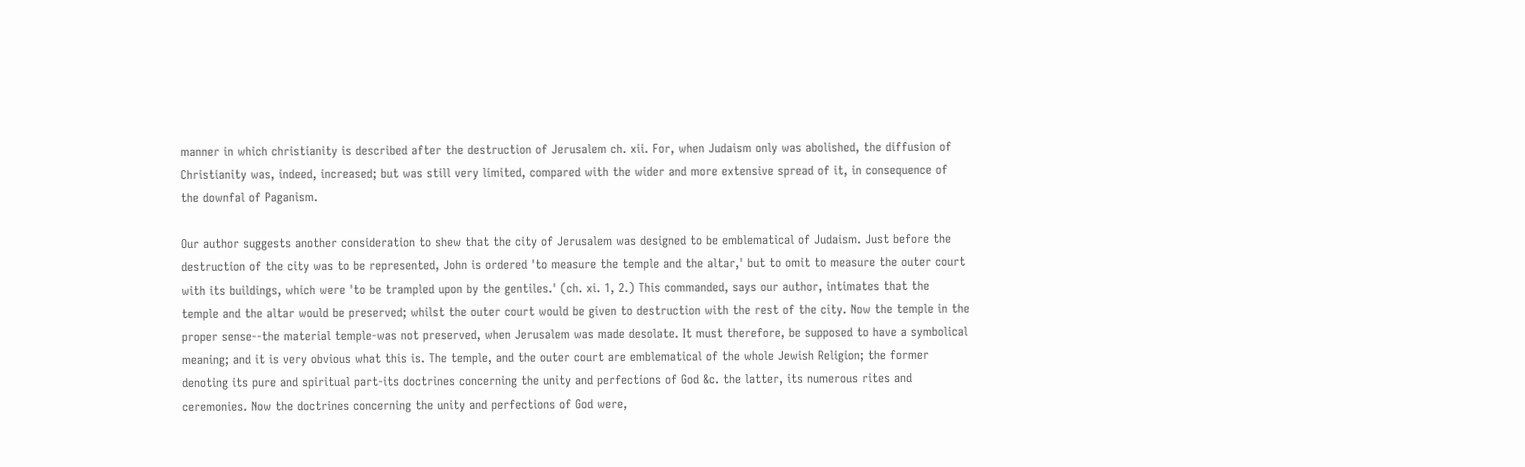manner in which christianity is described after the destruction of Jerusalem ch. xii. For, when Judaism only was abolished, the diffusion of Christianity was, indeed, increased; but was still very limited, compared with the wider and more extensive spread of it, in consequence of the downfal of Paganism.

Our author suggests another consideration to shew that the city of Jerusalem was designed to be emblematical of Judaism. Just before the destruction of the city was to be represented, John is ordered 'to measure the temple and the altar,' but to omit to measure the outer court with its buildings, which were 'to be trampled upon by the gentiles.' (ch. xi. 1, 2.) This commanded, says our author, intimates that the temple and the altar would be preserved; whilst the outer court would be given to destruction with the rest of the city. Now the temple in the proper sense--the material temple-was not preserved, when Jerusalem was made desolate. It must therefore, be supposed to have a symbolical meaning; and it is very obvious what this is. The temple, and the outer court are emblematical of the whole Jewish Religion; the former denoting its pure and spiritual part-its doctrines concerning the unity and perfections of God &c. the latter, its numerous rites and ceremonies. Now the doctrines concerning the unity and perfections of God were,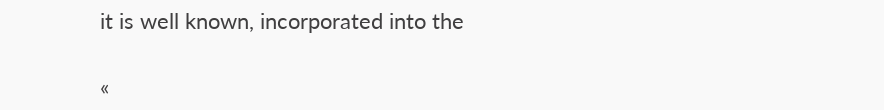it is well known, incorporated into the

«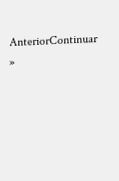AnteriorContinuar »